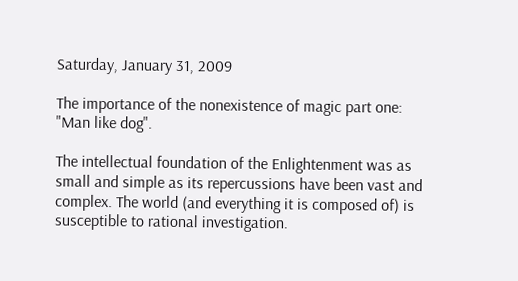Saturday, January 31, 2009

The importance of the nonexistence of magic part one: "Man like dog".

The intellectual foundation of the Enlightenment was as small and simple as its repercussions have been vast and complex. The world (and everything it is composed of) is susceptible to rational investigation.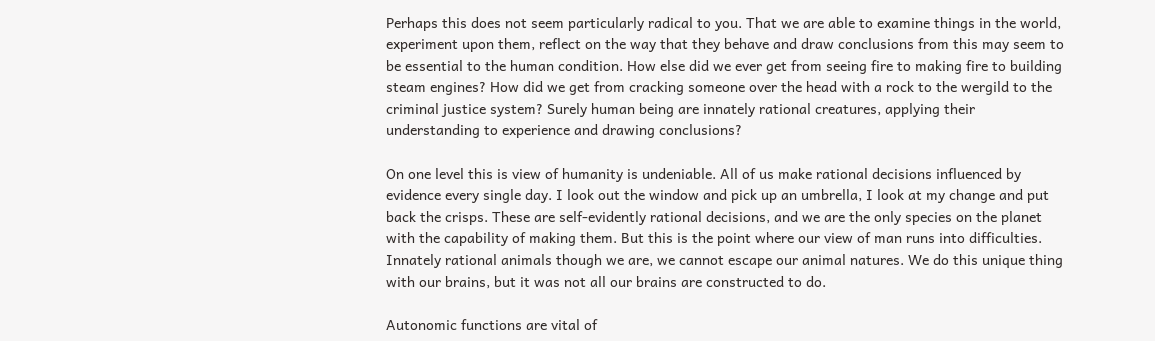Perhaps this does not seem particularly radical to you. That we are able to examine things in the world, experiment upon them, reflect on the way that they behave and draw conclusions from this may seem to be essential to the human condition. How else did we ever get from seeing fire to making fire to building steam engines? How did we get from cracking someone over the head with a rock to the wergild to the criminal justice system? Surely human being are innately rational creatures, applying their understanding to experience and drawing conclusions?

On one level this is view of humanity is undeniable. All of us make rational decisions influenced by evidence every single day. I look out the window and pick up an umbrella, I look at my change and put back the crisps. These are self-evidently rational decisions, and we are the only species on the planet with the capability of making them. But this is the point where our view of man runs into difficulties. Innately rational animals though we are, we cannot escape our animal natures. We do this unique thing with our brains, but it was not all our brains are constructed to do.

Autonomic functions are vital of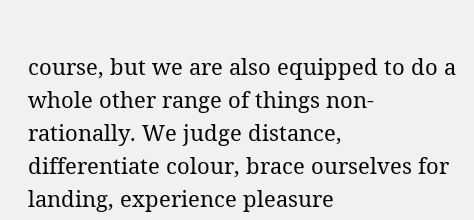course, but we are also equipped to do a whole other range of things non-rationally. We judge distance, differentiate colour, brace ourselves for landing, experience pleasure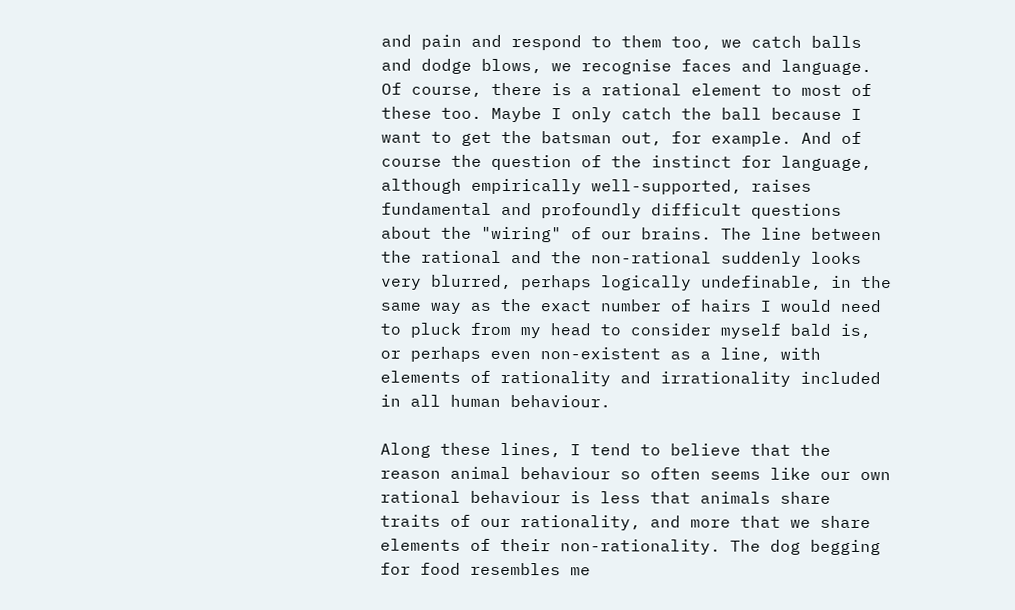and pain and respond to them too, we catch balls and dodge blows, we recognise faces and language. Of course, there is a rational element to most of these too. Maybe I only catch the ball because I want to get the batsman out, for example. And of course the question of the instinct for language, although empirically well-supported, raises fundamental and profoundly difficult questions about the "wiring" of our brains. The line between the rational and the non-rational suddenly looks very blurred, perhaps logically undefinable, in the same way as the exact number of hairs I would need to pluck from my head to consider myself bald is, or perhaps even non-existent as a line, with elements of rationality and irrationality included in all human behaviour.

Along these lines, I tend to believe that the reason animal behaviour so often seems like our own rational behaviour is less that animals share traits of our rationality, and more that we share elements of their non-rationality. The dog begging for food resembles me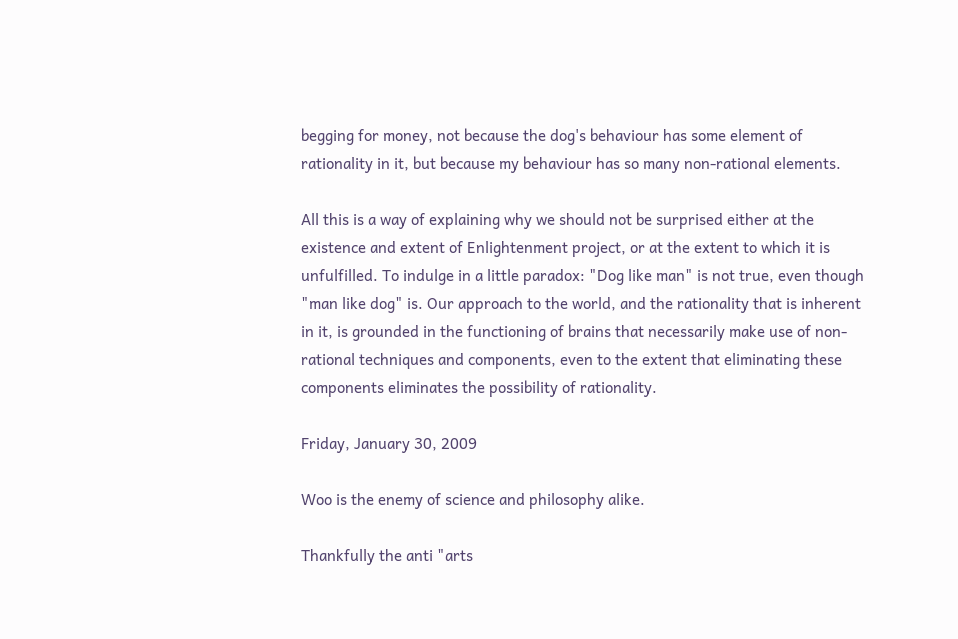begging for money, not because the dog's behaviour has some element of rationality in it, but because my behaviour has so many non-rational elements.

All this is a way of explaining why we should not be surprised either at the existence and extent of Enlightenment project, or at the extent to which it is unfulfilled. To indulge in a little paradox: "Dog like man" is not true, even though "man like dog" is. Our approach to the world, and the rationality that is inherent in it, is grounded in the functioning of brains that necessarily make use of non-rational techniques and components, even to the extent that eliminating these components eliminates the possibility of rationality.

Friday, January 30, 2009

Woo is the enemy of science and philosophy alike.

Thankfully the anti "arts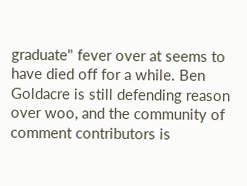graduate" fever over at seems to have died off for a while. Ben Goldacre is still defending reason over woo, and the community of comment contributors is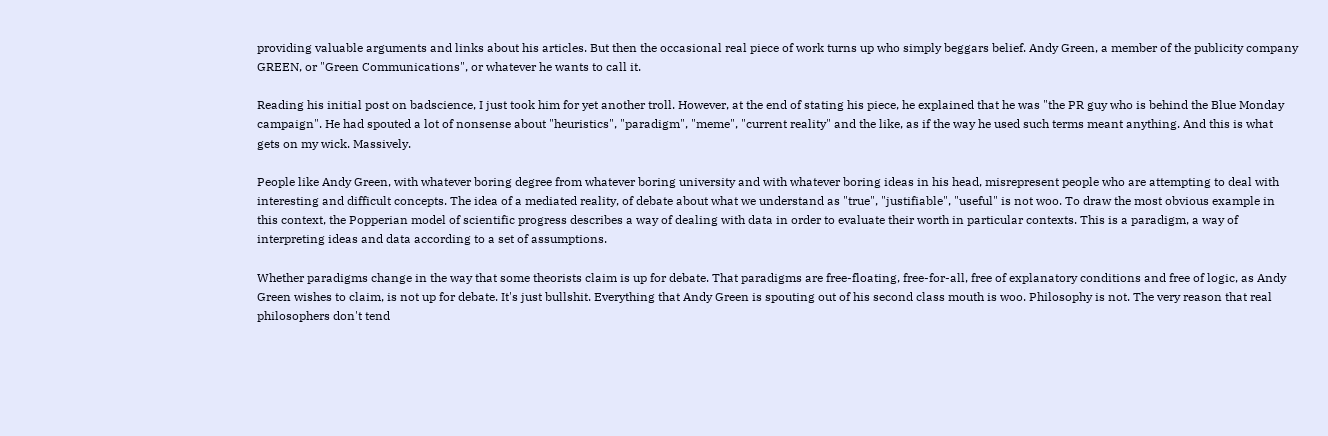providing valuable arguments and links about his articles. But then the occasional real piece of work turns up who simply beggars belief. Andy Green, a member of the publicity company GREEN, or "Green Communications", or whatever he wants to call it.

Reading his initial post on badscience, I just took him for yet another troll. However, at the end of stating his piece, he explained that he was "the PR guy who is behind the Blue Monday campaign". He had spouted a lot of nonsense about "heuristics", "paradigm", "meme", "current reality" and the like, as if the way he used such terms meant anything. And this is what gets on my wick. Massively.

People like Andy Green, with whatever boring degree from whatever boring university and with whatever boring ideas in his head, misrepresent people who are attempting to deal with interesting and difficult concepts. The idea of a mediated reality, of debate about what we understand as "true", "justifiable", "useful" is not woo. To draw the most obvious example in this context, the Popperian model of scientific progress describes a way of dealing with data in order to evaluate their worth in particular contexts. This is a paradigm, a way of interpreting ideas and data according to a set of assumptions.

Whether paradigms change in the way that some theorists claim is up for debate. That paradigms are free-floating, free-for-all, free of explanatory conditions and free of logic, as Andy Green wishes to claim, is not up for debate. It's just bullshit. Everything that Andy Green is spouting out of his second class mouth is woo. Philosophy is not. The very reason that real philosophers don't tend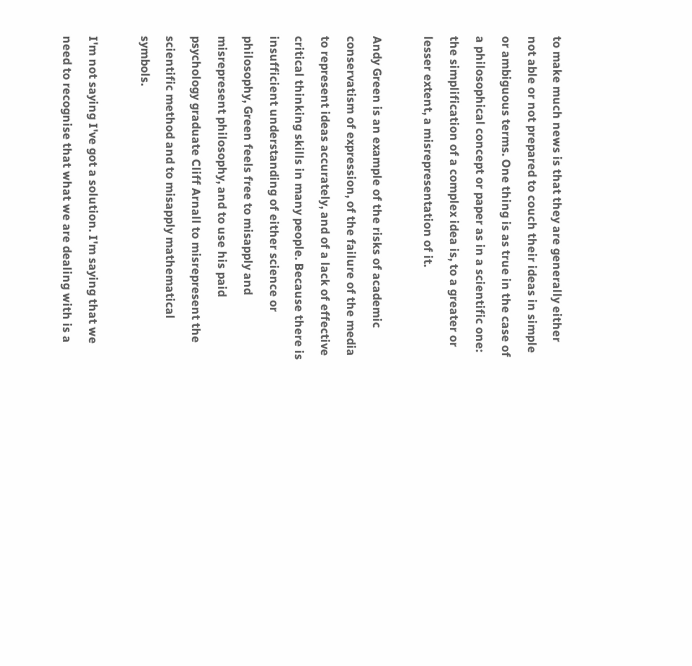to make much news is that they are generally either not able or not prepared to couch their ideas in simple or ambiguous terms. One thing is as true in the case of a philosophical concept or paper as in a scientific one: the simplification of a complex idea is, to a greater or lesser extent, a misrepresentation of it.

Andy Green is an example of the risks of academic conservatism of expression, of the failure of the media to represent ideas accurately, and of a lack of effective critical thinking skills in many people. Because there is insufficient understanding of either science or philosophy, Green feels free to misapply and misrepresent philosophy, and to use his paid psychology graduate Cliff Arnall to misrepresent the scientific method and to misapply mathematical symbols.

I'm not saying I've got a solution. I'm saying that we need to recognise that what we are dealing with is a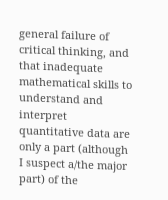general failure of critical thinking, and that inadequate mathematical skills to understand and interpret quantitative data are only a part (although I suspect a/the major part) of the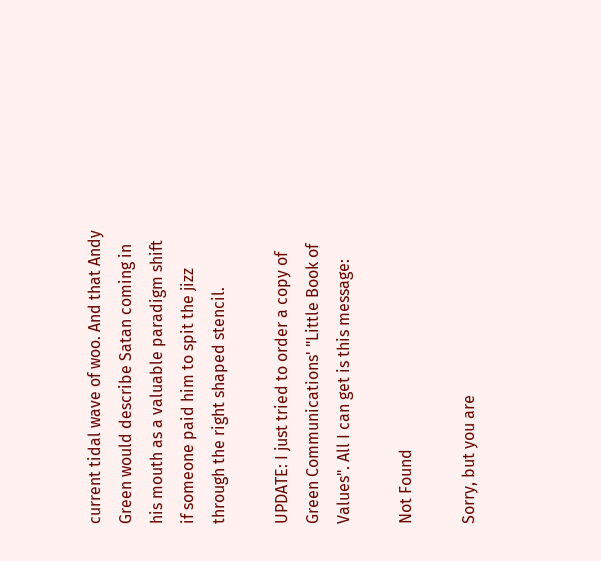current tidal wave of woo. And that Andy Green would describe Satan coming in his mouth as a valuable paradigm shift if someone paid him to spit the jizz through the right shaped stencil.

UPDATE: I just tried to order a copy of Green Communications' "Little Book of Values". All I can get is this message:

Not Found

Sorry, but you are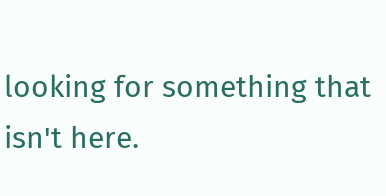looking for something that isn't here.